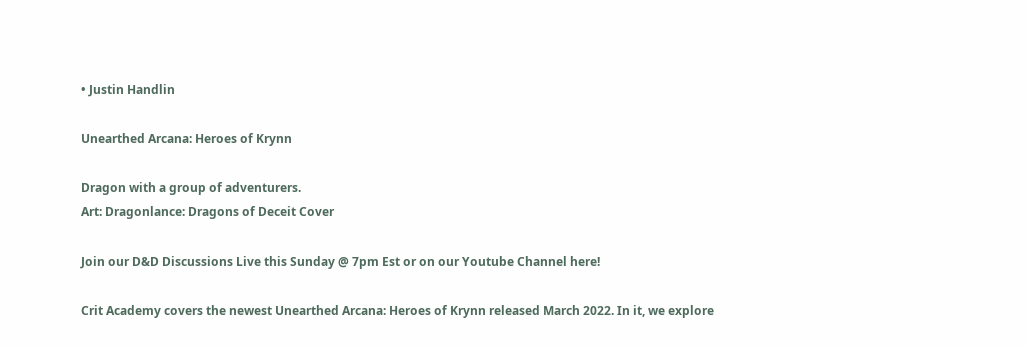• Justin Handlin

Unearthed Arcana: Heroes of Krynn

Dragon with a group of adventurers.
Art: Dragonlance: Dragons of Deceit Cover

Join our D&D Discussions Live this Sunday @ 7pm Est or on our Youtube Channel here!

Crit Academy covers the newest Unearthed Arcana: Heroes of Krynn released March 2022. In it, we explore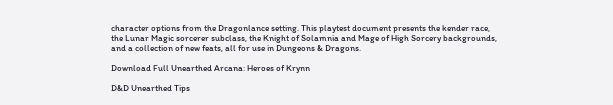character options from the Dragonlance setting. This playtest document presents the kender race, the Lunar Magic sorcerer subclass, the Knight of Solamnia and Mage of High Sorcery backgrounds, and a collection of new feats, all for use in Dungeons & Dragons.

Download Full Unearthed Arcana: Heroes of Krynn

D&D Unearthed Tips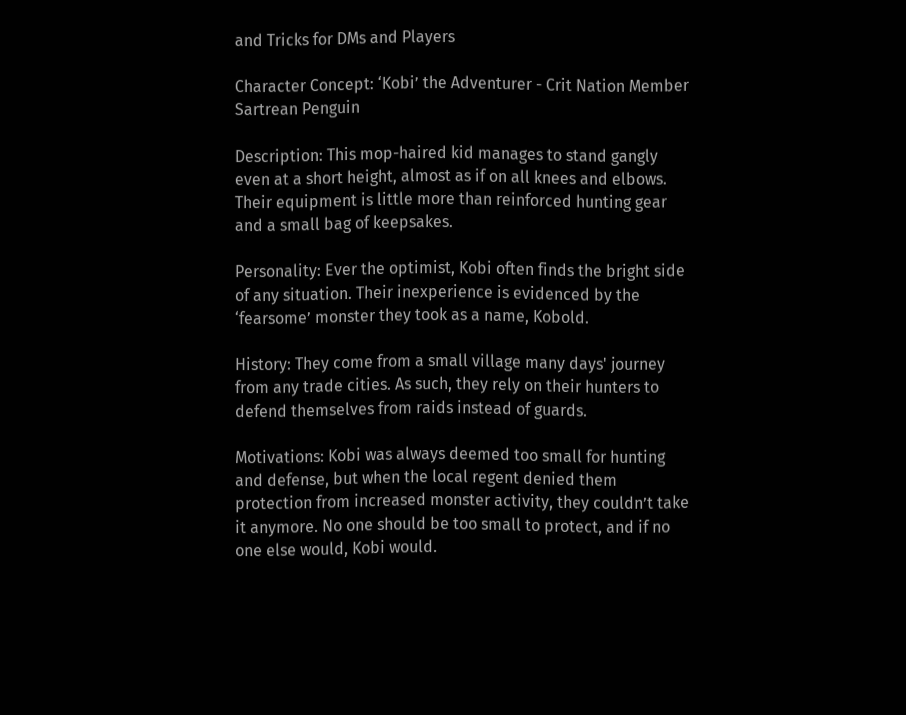and Tricks for DMs and Players

Character Concept: ‘Kobi’ the Adventurer - Crit Nation Member Sartrean Penguin

Description: This mop-haired kid manages to stand gangly even at a short height, almost as if on all knees and elbows. Their equipment is little more than reinforced hunting gear and a small bag of keepsakes.

Personality: Ever the optimist, Kobi often finds the bright side of any situation. Their inexperience is evidenced by the ‘fearsome’ monster they took as a name, Kobold.

History: They come from a small village many days' journey from any trade cities. As such, they rely on their hunters to defend themselves from raids instead of guards.

Motivations: Kobi was always deemed too small for hunting and defense, but when the local regent denied them protection from increased monster activity, they couldn’t take it anymore. No one should be too small to protect, and if no one else would, Kobi would.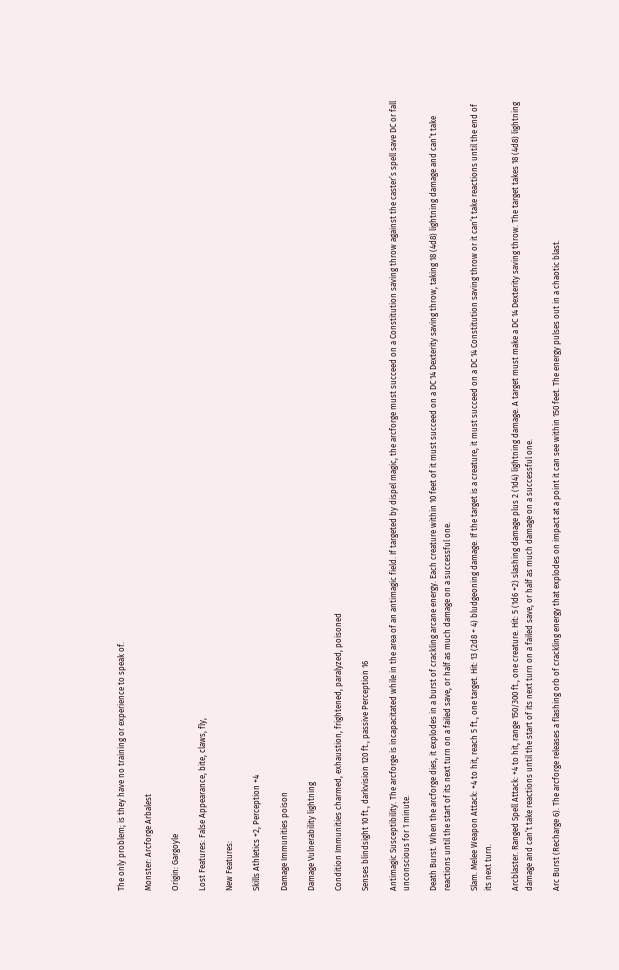The only problem; is they have no training or experience to speak of.

Monster: Arcforge Arbalest

Origin: Gargoyle

Lost Features: False Appearance, bite, claws, fly,

New Features:

Skills Athletics +2, Perception +4

Damage Immunities poison

Damage Vulnerability lightning

Condition Immunities charmed, exhaustion, frightened, paralyzed, poisoned

Senses blindsight 10 ft., darkvision 120 ft., passive Perception 16

Antimagic Susceptibility. The arcforge is incapacitated while in the area of an antimagic field. If targeted by dispel magic, the arcforge must succeed on a Constitution saving throw against the caster’s spell save DC or fall unconscious for 1 minute.

Death Burst. When the arcforge dies, it explodes in a burst of crackling arcane energy. Each creature within 10 feet of it must succeed on a DC 14 Dexterity saving throw, taking 18 (4d8) lightning damage and can’t take reactions until the start of its next turn on a failed save, or half as much damage on a successful one.

Slam. Melee Weapon Attack: +4 to hit, reach 5 ft., one target. Hit: 13 (2d8 + 4) bludgeoning damage. If the target is a creature, it must succeed on a DC 14 Constitution saving throw or it can’t take reactions until the end of its next turn.

Arcblaster. Ranged Spell Attack: +4 to hit, range 150/300 ft., one creature. Hit: 5 (1d6 +2) slashing damage plus 2 (1d4) lightning damage. A target must make a DC 14 Dexterity saving throw. The target takes 18 (4d8) lightning damage and can’t take reactions until the start of its next turn on a failed save, or half as much damage on a successful one.

Arc Burst (Recharge 6). The arcforge releases a flashing orb of crackling energy that explodes on impact at a point it can see within 150 feet. The energy pulses out in a chaotic blast.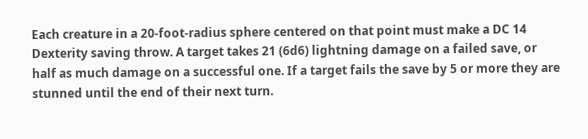Each creature in a 20-foot-radius sphere centered on that point must make a DC 14 Dexterity saving throw. A target takes 21 (6d6) lightning damage on a failed save, or half as much damage on a successful one. If a target fails the save by 5 or more they are stunned until the end of their next turn.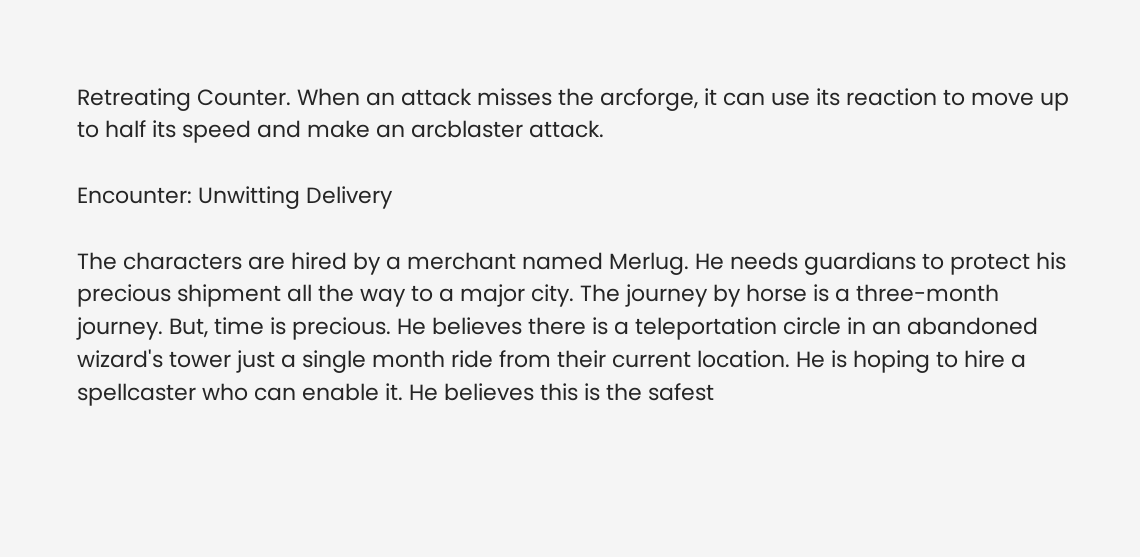Retreating Counter. When an attack misses the arcforge, it can use its reaction to move up to half its speed and make an arcblaster attack.

Encounter: Unwitting Delivery

The characters are hired by a merchant named Merlug. He needs guardians to protect his precious shipment all the way to a major city. The journey by horse is a three-month journey. But, time is precious. He believes there is a teleportation circle in an abandoned wizard's tower just a single month ride from their current location. He is hoping to hire a spellcaster who can enable it. He believes this is the safest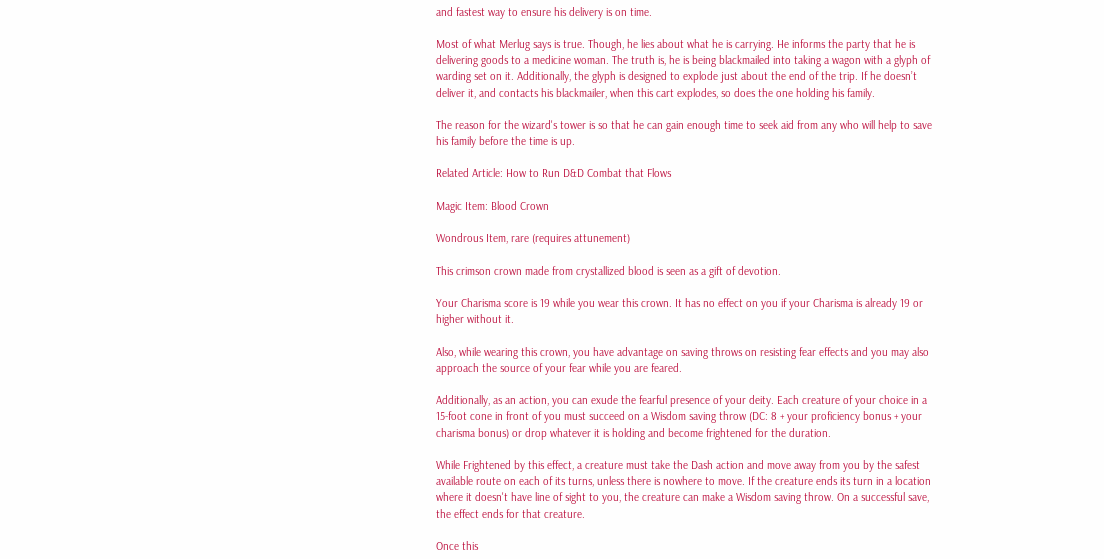and fastest way to ensure his delivery is on time.

Most of what Merlug says is true. Though, he lies about what he is carrying. He informs the party that he is delivering goods to a medicine woman. The truth is, he is being blackmailed into taking a wagon with a glyph of warding set on it. Additionally, the glyph is designed to explode just about the end of the trip. If he doesn’t deliver it, and contacts his blackmailer, when this cart explodes, so does the one holding his family.

The reason for the wizard's tower is so that he can gain enough time to seek aid from any who will help to save his family before the time is up.

Related Article: How to Run D&D Combat that Flows

Magic Item: Blood Crown

Wondrous Item, rare (requires attunement)

This crimson crown made from crystallized blood is seen as a gift of devotion.

Your Charisma score is 19 while you wear this crown. It has no effect on you if your Charisma is already 19 or higher without it.

Also, while wearing this crown, you have advantage on saving throws on resisting fear effects and you may also approach the source of your fear while you are feared.

Additionally, as an action, you can exude the fearful presence of your deity. Each creature of your choice in a 15-foot cone in front of you must succeed on a Wisdom saving throw (DC: 8 + your proficiency bonus + your charisma bonus) or drop whatever it is holding and become frightened for the duration.

While Frightened by this effect, a creature must take the Dash action and move away from you by the safest available route on each of its turns, unless there is nowhere to move. If the creature ends its turn in a location where it doesn't have line of sight to you, the creature can make a Wisdom saving throw. On a successful save, the effect ends for that creature.

Once this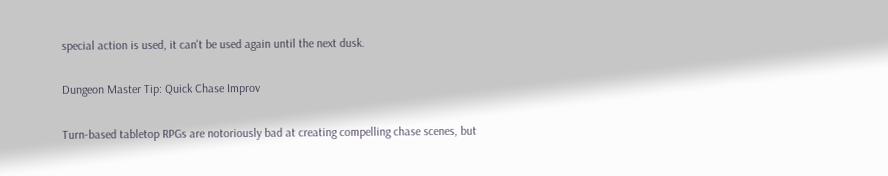special action is used, it can't be used again until the next dusk.

Dungeon Master Tip: Quick Chase Improv

Turn-based tabletop RPGs are notoriously bad at creating compelling chase scenes, but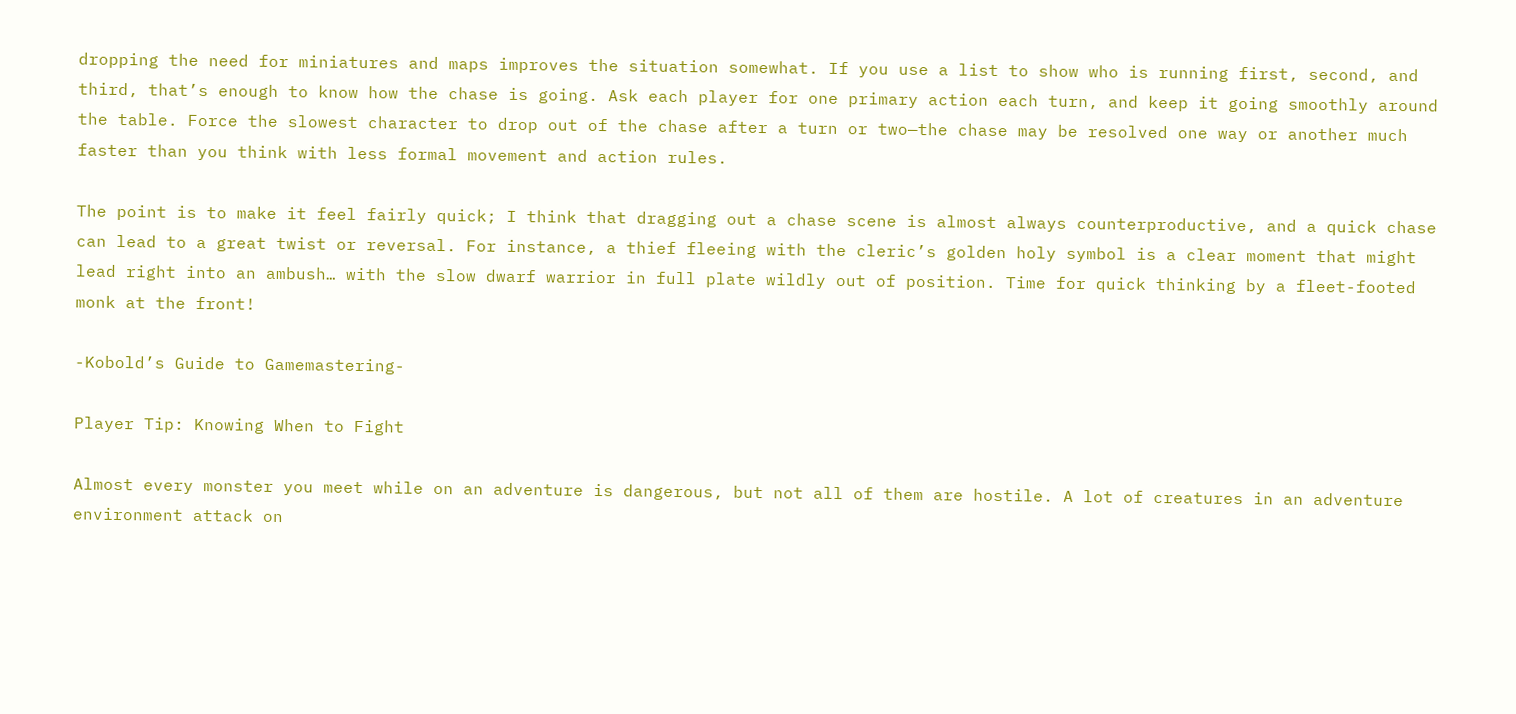dropping the need for miniatures and maps improves the situation somewhat. If you use a list to show who is running first, second, and third, that’s enough to know how the chase is going. Ask each player for one primary action each turn, and keep it going smoothly around the table. Force the slowest character to drop out of the chase after a turn or two—the chase may be resolved one way or another much faster than you think with less formal movement and action rules.

The point is to make it feel fairly quick; I think that dragging out a chase scene is almost always counterproductive, and a quick chase can lead to a great twist or reversal. For instance, a thief fleeing with the cleric’s golden holy symbol is a clear moment that might lead right into an ambush… with the slow dwarf warrior in full plate wildly out of position. Time for quick thinking by a fleet-footed monk at the front!

-Kobold’s Guide to Gamemastering-

Player Tip: Knowing When to Fight

Almost every monster you meet while on an adventure is dangerous, but not all of them are hostile. A lot of creatures in an adventure environment attack on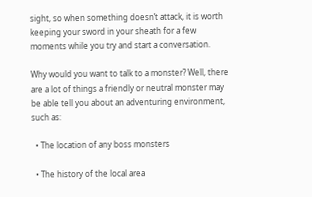sight, so when something doesn’t attack, it is worth keeping your sword in your sheath for a few moments while you try and start a conversation.

Why would you want to talk to a monster? Well, there are a lot of things a friendly or neutral monster may be able tell you about an adventuring environment, such as:

  • The location of any boss monsters

  • The history of the local area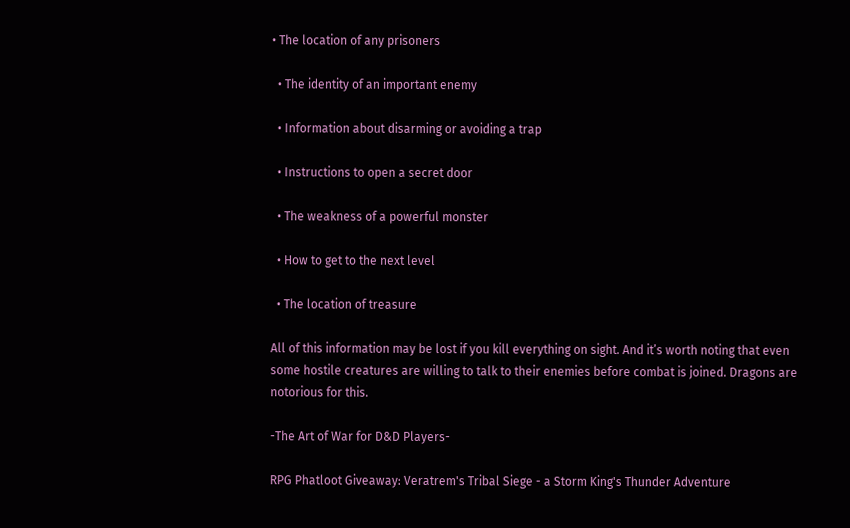• The location of any prisoners

  • The identity of an important enemy

  • Information about disarming or avoiding a trap

  • Instructions to open a secret door

  • The weakness of a powerful monster

  • How to get to the next level

  • The location of treasure

All of this information may be lost if you kill everything on sight. And it’s worth noting that even some hostile creatures are willing to talk to their enemies before combat is joined. Dragons are notorious for this.

-The Art of War for D&D Players-

RPG Phatloot Giveaway: Veratrem's Tribal Siege - a Storm King's Thunder Adventure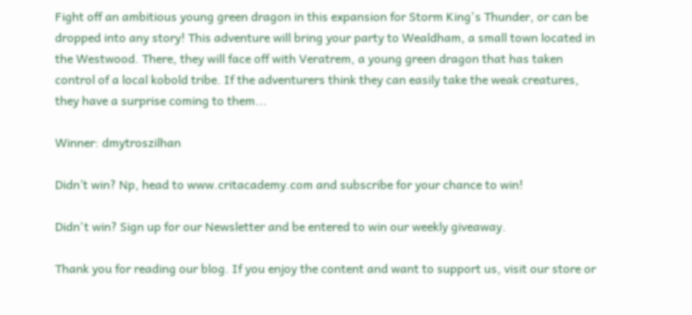Fight off an ambitious young green dragon in this expansion for Storm King's Thunder, or can be dropped into any story! This adventure will bring your party to Wealdham, a small town located in the Westwood. There, they will face off with Veratrem, a young green dragon that has taken control of a local kobold tribe. If the adventurers think they can easily take the weak creatures, they have a surprise coming to them...

Winner: dmytroszilhan

Didn’t win? Np, head to www.critacademy.com and subscribe for your chance to win!

Didn't win? Sign up for our Newsletter and be entered to win our weekly giveaway.

Thank you for reading our blog. If you enjoy the content and want to support us, visit our store or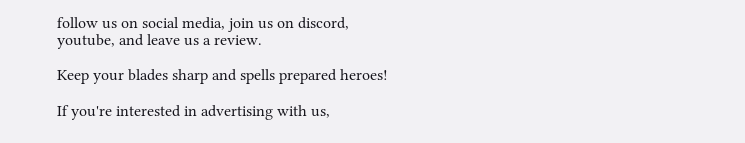follow us on social media, join us on discord, youtube, and leave us a review.

Keep your blades sharp and spells prepared heroes!

If you're interested in advertising with us,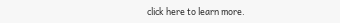click here to learn more.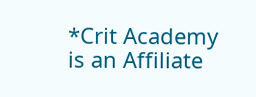*Crit Academy is an Affiliate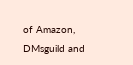of Amazon, DMsguild and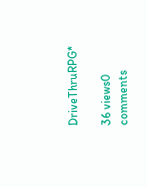DriveThruRPG*

36 views0 comments